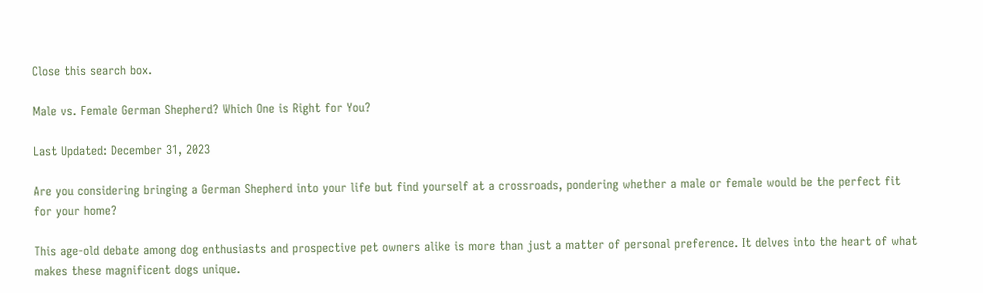Close this search box.

Male vs. Female German Shepherd? Which One is Right for You?

Last Updated: December 31, 2023

Are you considering bringing a German Shepherd into your life but find yourself at a crossroads, pondering whether a male or female would be the perfect fit for your home?

This age-old debate among dog enthusiasts and prospective pet owners alike is more than just a matter of personal preference. It delves into the heart of what makes these magnificent dogs unique.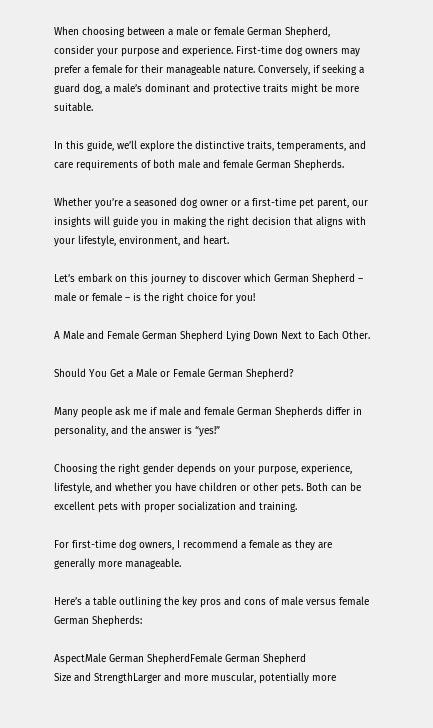When choosing between a male or female German Shepherd, consider your purpose and experience. First-time dog owners may prefer a female for their manageable nature. Conversely, if seeking a guard dog, a male’s dominant and protective traits might be more suitable.

In this guide, we’ll explore the distinctive traits, temperaments, and care requirements of both male and female German Shepherds.

Whether you’re a seasoned dog owner or a first-time pet parent, our insights will guide you in making the right decision that aligns with your lifestyle, environment, and heart.

Let’s embark on this journey to discover which German Shepherd – male or female – is the right choice for you!

A Male and Female German Shepherd Lying Down Next to Each Other.

Should You Get a Male or Female German Shepherd?

Many people ask me if male and female German Shepherds differ in personality, and the answer is “yes!”

Choosing the right gender depends on your purpose, experience, lifestyle, and whether you have children or other pets. Both can be excellent pets with proper socialization and training.

For first-time dog owners, I recommend a female as they are generally more manageable.

Here’s a table outlining the key pros and cons of male versus female German Shepherds:

AspectMale German ShepherdFemale German Shepherd
Size and StrengthLarger and more muscular, potentially more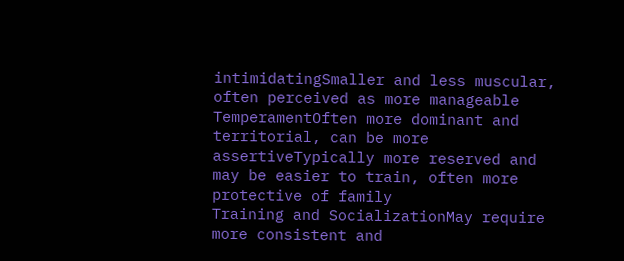intimidatingSmaller and less muscular, often perceived as more manageable
TemperamentOften more dominant and territorial, can be more assertiveTypically more reserved and may be easier to train, often more protective of family
Training and SocializationMay require more consistent and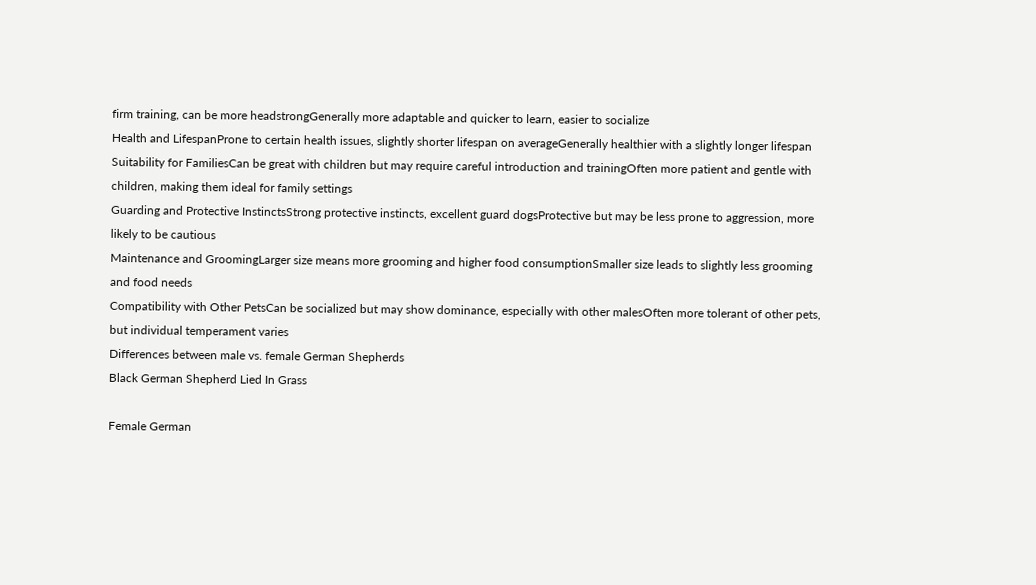firm training, can be more headstrongGenerally more adaptable and quicker to learn, easier to socialize
Health and LifespanProne to certain health issues, slightly shorter lifespan on averageGenerally healthier with a slightly longer lifespan
Suitability for FamiliesCan be great with children but may require careful introduction and trainingOften more patient and gentle with children, making them ideal for family settings
Guarding and Protective InstinctsStrong protective instincts, excellent guard dogsProtective but may be less prone to aggression, more likely to be cautious
Maintenance and GroomingLarger size means more grooming and higher food consumptionSmaller size leads to slightly less grooming and food needs
Compatibility with Other PetsCan be socialized but may show dominance, especially with other malesOften more tolerant of other pets, but individual temperament varies
Differences between male vs. female German Shepherds
Black German Shepherd Lied In Grass

Female German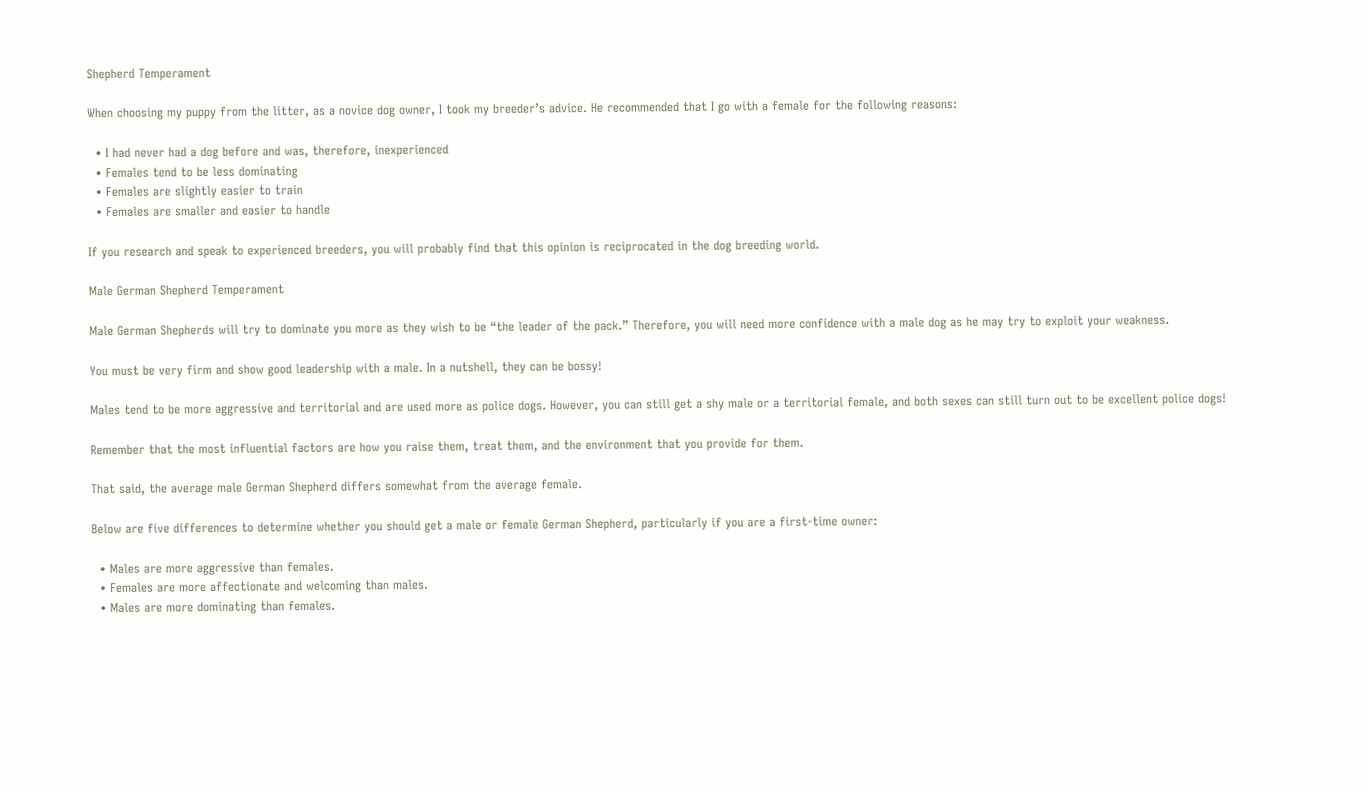Shepherd Temperament

When choosing my puppy from the litter, as a novice dog owner, I took my breeder’s advice. He recommended that I go with a female for the following reasons:

  • I had never had a dog before and was, therefore, inexperienced
  • Females tend to be less dominating
  • Females are slightly easier to train
  • Females are smaller and easier to handle

If you research and speak to experienced breeders, you will probably find that this opinion is reciprocated in the dog breeding world.

Male German Shepherd Temperament

Male German Shepherds will try to dominate you more as they wish to be “the leader of the pack.” Therefore, you will need more confidence with a male dog as he may try to exploit your weakness.

You must be very firm and show good leadership with a male. In a nutshell, they can be bossy!

Males tend to be more aggressive and territorial and are used more as police dogs. However, you can still get a shy male or a territorial female, and both sexes can still turn out to be excellent police dogs!

Remember that the most influential factors are how you raise them, treat them, and the environment that you provide for them.

That said, the average male German Shepherd differs somewhat from the average female.

Below are five differences to determine whether you should get a male or female German Shepherd, particularly if you are a first-time owner:

  • Males are more aggressive than females.
  • Females are more affectionate and welcoming than males.
  • Males are more dominating than females.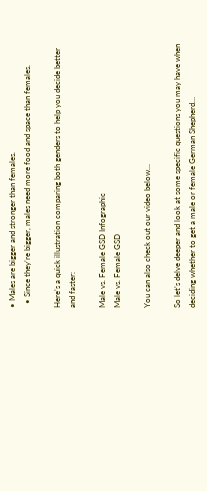• Males are bigger and stronger than females.
  • Since they’re bigger, males need more food and space than females.

Here’s a quick illustration comparing both genders to help you decide better and faster:

Male vs. Female GSD Infographic
Male vs. Female GSD

You can also check out our video below…

So let’s delve deeper and look at some specific questions you may have when deciding whether to get a male or female German Shepherd…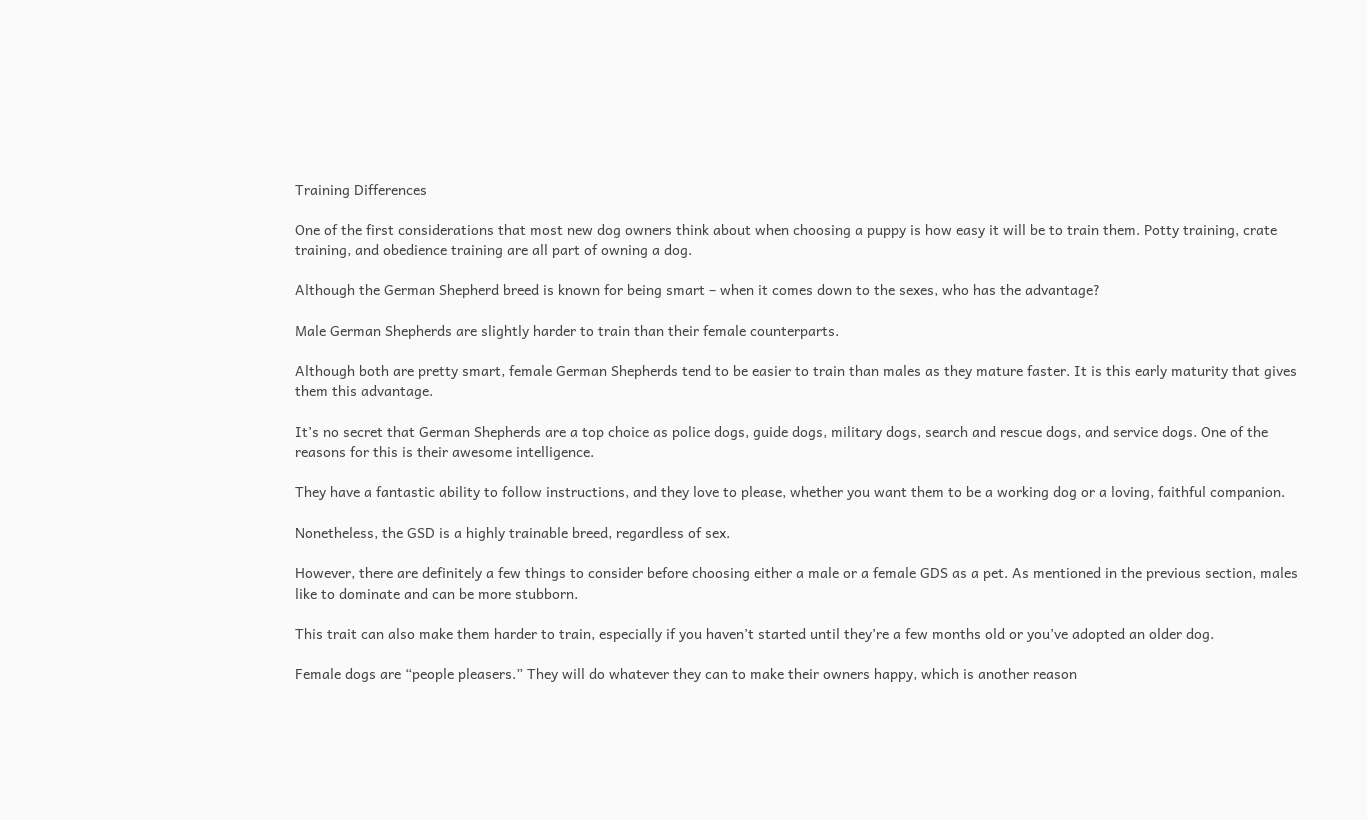Training Differences

One of the first considerations that most new dog owners think about when choosing a puppy is how easy it will be to train them. Potty training, crate training, and obedience training are all part of owning a dog.

Although the German Shepherd breed is known for being smart – when it comes down to the sexes, who has the advantage?

Male German Shepherds are slightly harder to train than their female counterparts.

Although both are pretty smart, female German Shepherds tend to be easier to train than males as they mature faster. It is this early maturity that gives them this advantage.

It’s no secret that German Shepherds are a top choice as police dogs, guide dogs, military dogs, search and rescue dogs, and service dogs. One of the reasons for this is their awesome intelligence.

They have a fantastic ability to follow instructions, and they love to please, whether you want them to be a working dog or a loving, faithful companion.

Nonetheless, the GSD is a highly trainable breed, regardless of sex.

However, there are definitely a few things to consider before choosing either a male or a female GDS as a pet. As mentioned in the previous section, males like to dominate and can be more stubborn.

This trait can also make them harder to train, especially if you haven’t started until they’re a few months old or you’ve adopted an older dog.

Female dogs are “people pleasers.” They will do whatever they can to make their owners happy, which is another reason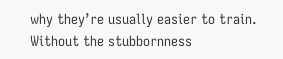why they’re usually easier to train. Without the stubbornness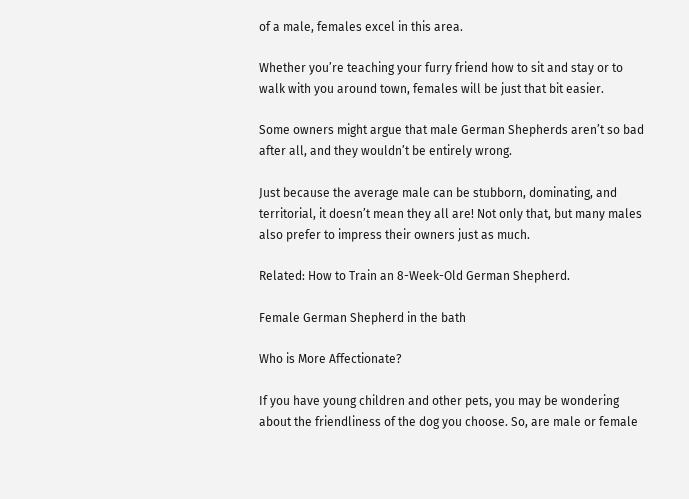of a male, females excel in this area.

Whether you’re teaching your furry friend how to sit and stay or to walk with you around town, females will be just that bit easier.

Some owners might argue that male German Shepherds aren’t so bad after all, and they wouldn’t be entirely wrong.

Just because the average male can be stubborn, dominating, and territorial, it doesn’t mean they all are! Not only that, but many males also prefer to impress their owners just as much.

Related: How to Train an 8-Week-Old German Shepherd.

Female German Shepherd in the bath

Who is More Affectionate?

If you have young children and other pets, you may be wondering about the friendliness of the dog you choose. So, are male or female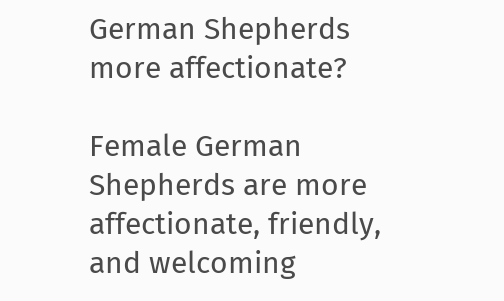German Shepherds more affectionate?

Female German Shepherds are more affectionate, friendly, and welcoming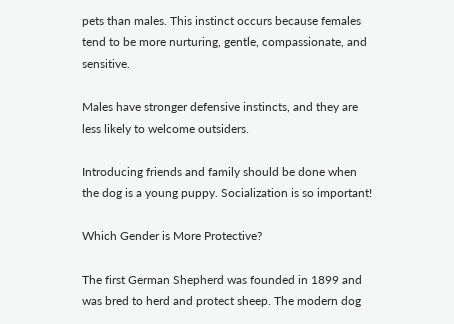pets than males. This instinct occurs because females tend to be more nurturing, gentle, compassionate, and sensitive.

Males have stronger defensive instincts, and they are less likely to welcome outsiders.

Introducing friends and family should be done when the dog is a young puppy. Socialization is so important!

Which Gender is More Protective?

The first German Shepherd was founded in 1899 and was bred to herd and protect sheep. The modern dog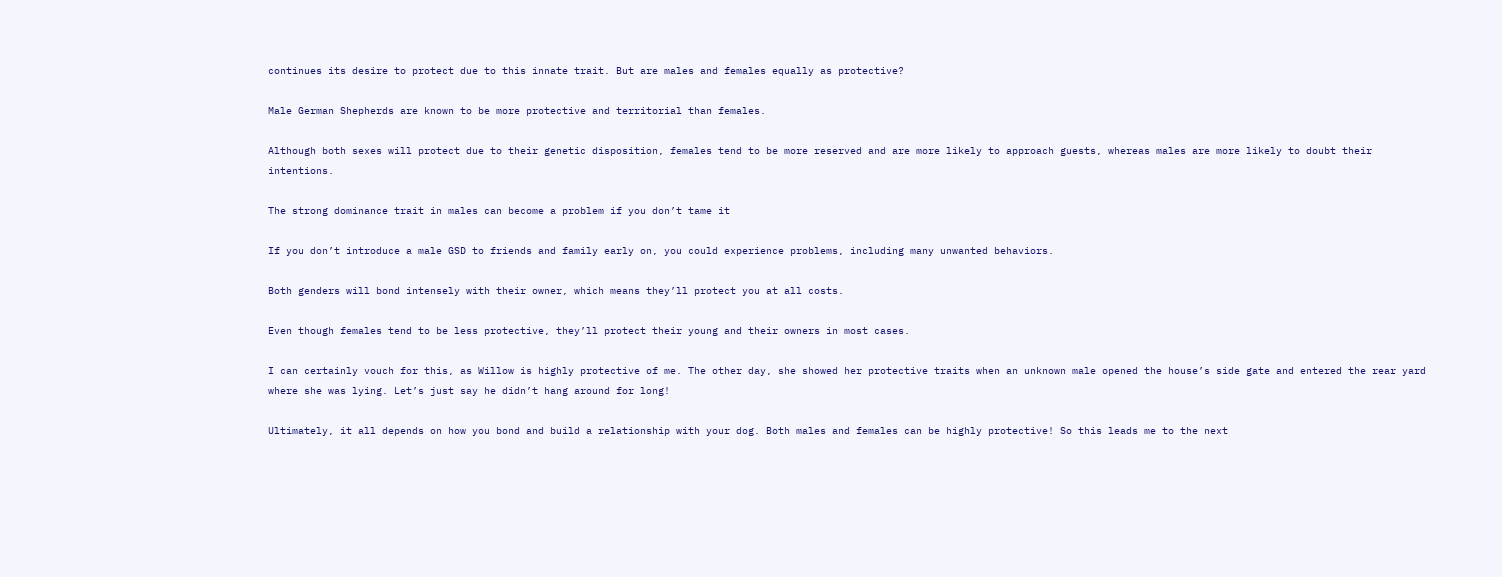continues its desire to protect due to this innate trait. But are males and females equally as protective?

Male German Shepherds are known to be more protective and territorial than females.

Although both sexes will protect due to their genetic disposition, females tend to be more reserved and are more likely to approach guests, whereas males are more likely to doubt their intentions.

The strong dominance trait in males can become a problem if you don’t tame it

If you don’t introduce a male GSD to friends and family early on, you could experience problems, including many unwanted behaviors.

Both genders will bond intensely with their owner, which means they’ll protect you at all costs.

Even though females tend to be less protective, they’ll protect their young and their owners in most cases.

I can certainly vouch for this, as Willow is highly protective of me. The other day, she showed her protective traits when an unknown male opened the house’s side gate and entered the rear yard where she was lying. Let’s just say he didn’t hang around for long!

Ultimately, it all depends on how you bond and build a relationship with your dog. Both males and females can be highly protective! So this leads me to the next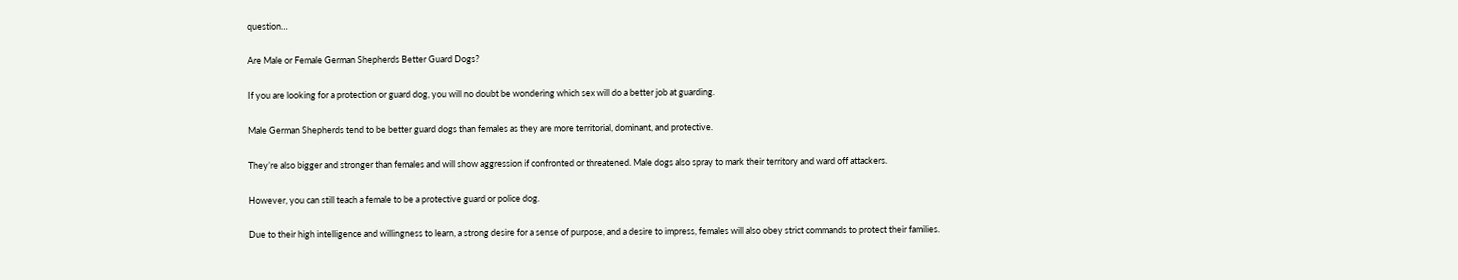question…

Are Male or Female German Shepherds Better Guard Dogs?

If you are looking for a protection or guard dog, you will no doubt be wondering which sex will do a better job at guarding.

Male German Shepherds tend to be better guard dogs than females as they are more territorial, dominant, and protective.

They’re also bigger and stronger than females and will show aggression if confronted or threatened. Male dogs also spray to mark their territory and ward off attackers.

However, you can still teach a female to be a protective guard or police dog.

Due to their high intelligence and willingness to learn, a strong desire for a sense of purpose, and a desire to impress, females will also obey strict commands to protect their families.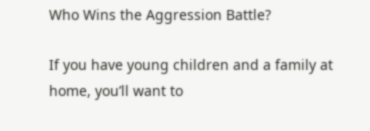Who Wins the Aggression Battle?

If you have young children and a family at home, you’ll want to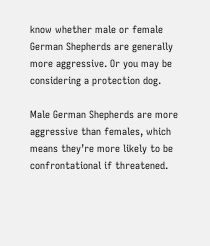know whether male or female German Shepherds are generally more aggressive. Or you may be considering a protection dog.

Male German Shepherds are more aggressive than females, which means they’re more likely to be confrontational if threatened.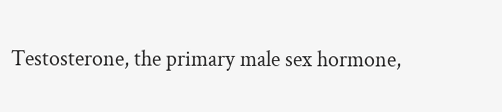Testosterone, the primary male sex hormone,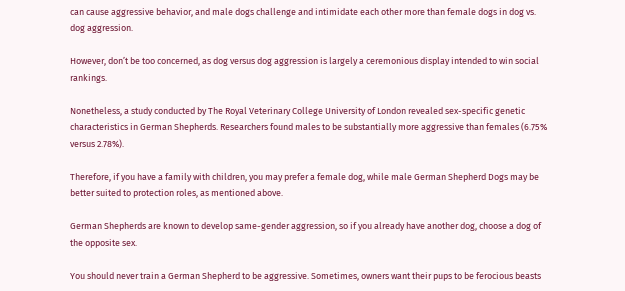can cause aggressive behavior, and male dogs challenge and intimidate each other more than female dogs in dog vs. dog aggression.

However, don’t be too concerned, as dog versus dog aggression is largely a ceremonious display intended to win social rankings.

Nonetheless, a study conducted by The Royal Veterinary College University of London revealed sex-specific genetic characteristics in German Shepherds. Researchers found males to be substantially more aggressive than females (6.75% versus 2.78%).

Therefore, if you have a family with children, you may prefer a female dog, while male German Shepherd Dogs may be better suited to protection roles, as mentioned above.

German Shepherds are known to develop same-gender aggression, so if you already have another dog, choose a dog of the opposite sex.

You should never train a German Shepherd to be aggressive. Sometimes, owners want their pups to be ferocious beasts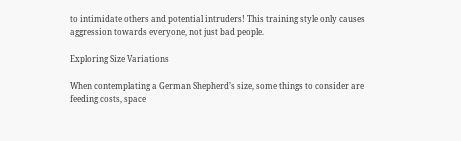to intimidate others and potential intruders! This training style only causes aggression towards everyone, not just bad people.

Exploring Size Variations

When contemplating a German Shepherd’s size, some things to consider are feeding costs, space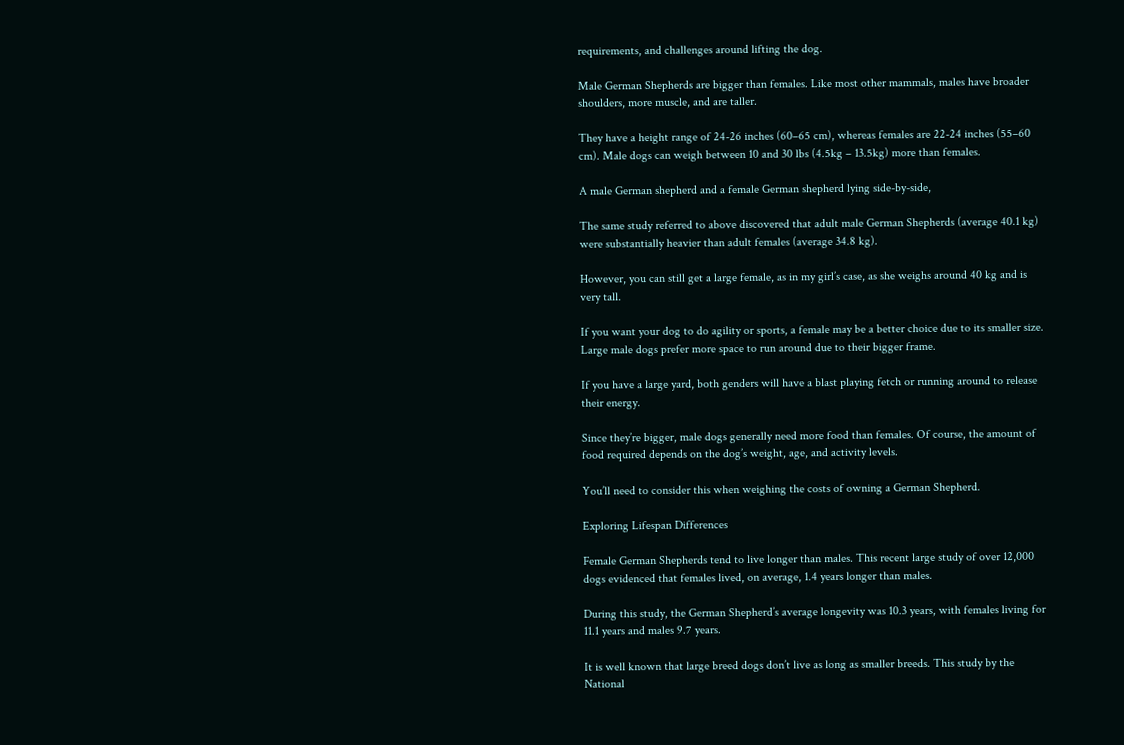requirements, and challenges around lifting the dog.

Male German Shepherds are bigger than females. Like most other mammals, males have broader shoulders, more muscle, and are taller.

They have a height range of 24-26 inches (60–65 cm), whereas females are 22-24 inches (55–60 cm). Male dogs can weigh between 10 and 30 lbs (4.5kg – 13.5kg) more than females.

A male German shepherd and a female German shepherd lying side-by-side,

The same study referred to above discovered that adult male German Shepherds (average 40.1 kg) were substantially heavier than adult females (average 34.8 kg).

However, you can still get a large female, as in my girl’s case, as she weighs around 40 kg and is very tall.

If you want your dog to do agility or sports, a female may be a better choice due to its smaller size. Large male dogs prefer more space to run around due to their bigger frame.

If you have a large yard, both genders will have a blast playing fetch or running around to release their energy.

Since they’re bigger, male dogs generally need more food than females. Of course, the amount of food required depends on the dog’s weight, age, and activity levels.

You’ll need to consider this when weighing the costs of owning a German Shepherd.

Exploring Lifespan Differences

Female German Shepherds tend to live longer than males. This recent large study of over 12,000 dogs evidenced that females lived, on average, 1.4 years longer than males.

During this study, the German Shepherd’s average longevity was 10.3 years, with females living for 11.1 years and males 9.7 years.

It is well known that large breed dogs don’t live as long as smaller breeds. This study by the National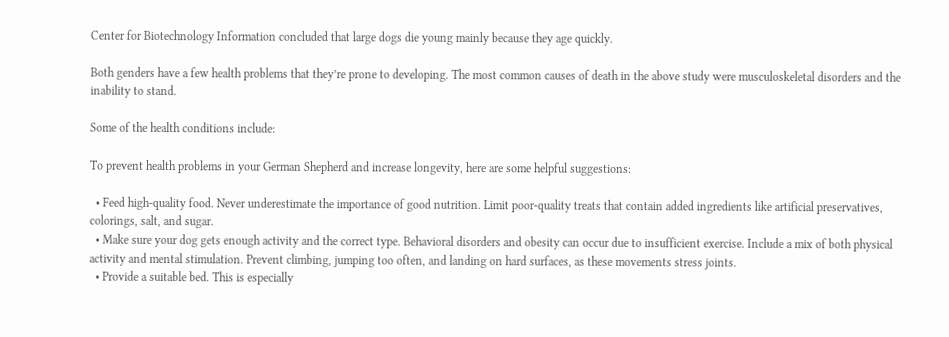Center for Biotechnology Information concluded that large dogs die young mainly because they age quickly.

Both genders have a few health problems that they’re prone to developing. The most common causes of death in the above study were musculoskeletal disorders and the inability to stand.

Some of the health conditions include:

To prevent health problems in your German Shepherd and increase longevity, here are some helpful suggestions:

  • Feed high-quality food. Never underestimate the importance of good nutrition. Limit poor-quality treats that contain added ingredients like artificial preservatives, colorings, salt, and sugar.
  • Make sure your dog gets enough activity and the correct type. Behavioral disorders and obesity can occur due to insufficient exercise. Include a mix of both physical activity and mental stimulation. Prevent climbing, jumping too often, and landing on hard surfaces, as these movements stress joints.
  • Provide a suitable bed. This is especially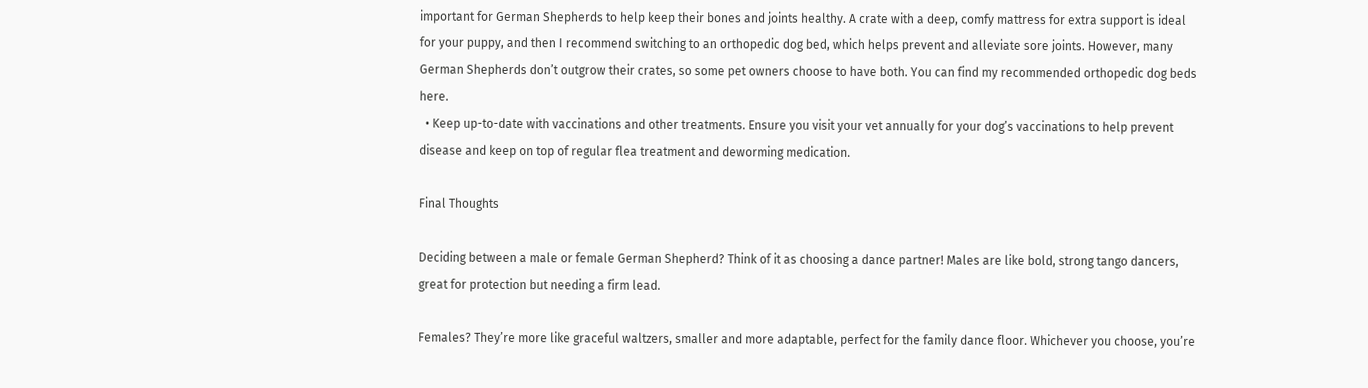important for German Shepherds to help keep their bones and joints healthy. A crate with a deep, comfy mattress for extra support is ideal for your puppy, and then I recommend switching to an orthopedic dog bed, which helps prevent and alleviate sore joints. However, many German Shepherds don’t outgrow their crates, so some pet owners choose to have both. You can find my recommended orthopedic dog beds here.
  • Keep up-to-date with vaccinations and other treatments. Ensure you visit your vet annually for your dog’s vaccinations to help prevent disease and keep on top of regular flea treatment and deworming medication.

Final Thoughts

Deciding between a male or female German Shepherd? Think of it as choosing a dance partner! Males are like bold, strong tango dancers, great for protection but needing a firm lead.

Females? They’re more like graceful waltzers, smaller and more adaptable, perfect for the family dance floor. Whichever you choose, you’re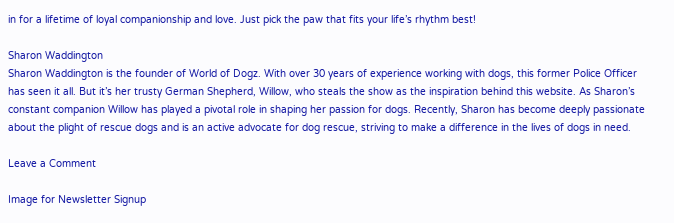in for a lifetime of loyal companionship and love. Just pick the paw that fits your life’s rhythm best!

Sharon Waddington
Sharon Waddington is the founder of World of Dogz. With over 30 years of experience working with dogs, this former Police Officer has seen it all. But it’s her trusty German Shepherd, Willow, who steals the show as the inspiration behind this website. As Sharon’s constant companion Willow has played a pivotal role in shaping her passion for dogs. Recently, Sharon has become deeply passionate about the plight of rescue dogs and is an active advocate for dog rescue, striving to make a difference in the lives of dogs in need.

Leave a Comment

Image for Newsletter Signup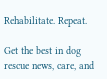Rehabilitate. Repeat.

Get the best in dog rescue news, care, and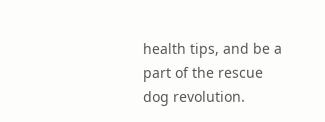health tips, and be a part of the rescue dog revolution.